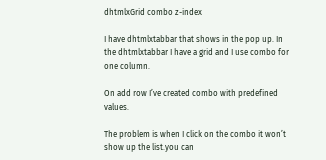dhtmlxGrid combo z-index

I have dhtmlxtabbar that shows in the pop up. In the dhtmlxtabbar I have a grid and I use combo for one column.

On add row I’ve created combo with predefined values.

The problem is when I click on the combo it won’t show up the list.you can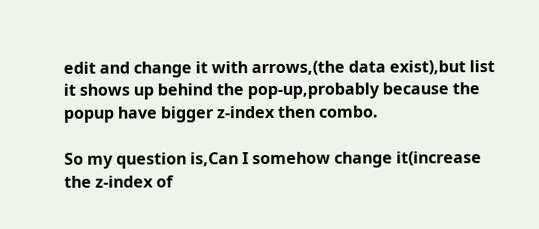edit and change it with arrows,(the data exist),but list it shows up behind the pop-up,probably because the popup have bigger z-index then combo.

So my question is,Can I somehow change it(increase the z-index of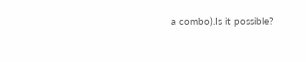a combo).Is it possible?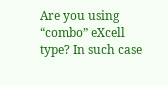Are you using “combo” eXcell type? In such case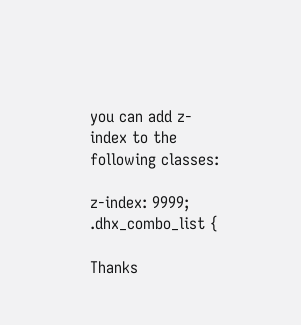you can add z-index to the following classes:

z-index: 9999;
.dhx_combo_list {

Thanks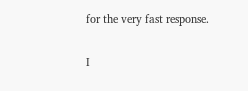for the very fast response.

I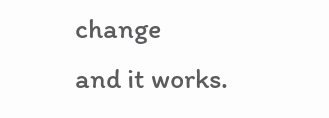change
and it works.